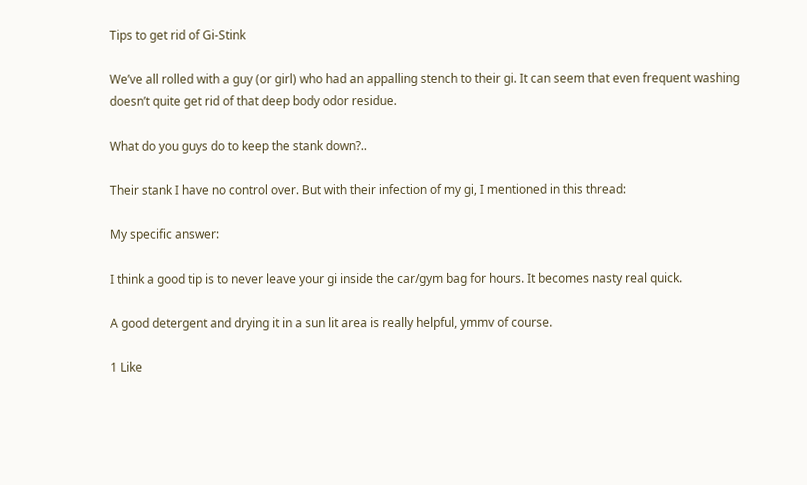Tips to get rid of Gi-Stink

We’ve all rolled with a guy (or girl) who had an appalling stench to their gi. It can seem that even frequent washing doesn’t quite get rid of that deep body odor residue.

What do you guys do to keep the stank down?..

Their stank I have no control over. But with their infection of my gi, I mentioned in this thread:

My specific answer:

I think a good tip is to never leave your gi inside the car/gym bag for hours. It becomes nasty real quick.

A good detergent and drying it in a sun lit area is really helpful, ymmv of course.

1 Like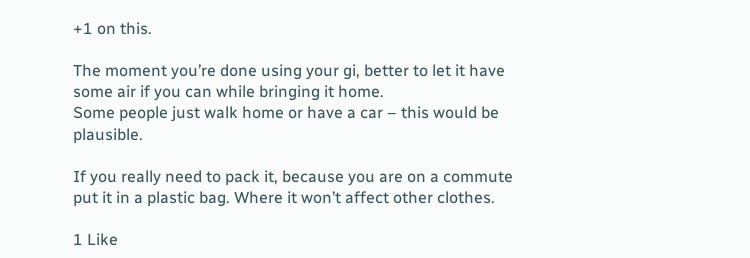+1 on this.

The moment you’re done using your gi, better to let it have some air if you can while bringing it home.
Some people just walk home or have a car – this would be plausible.

If you really need to pack it, because you are on a commute put it in a plastic bag. Where it won’t affect other clothes.

1 Like